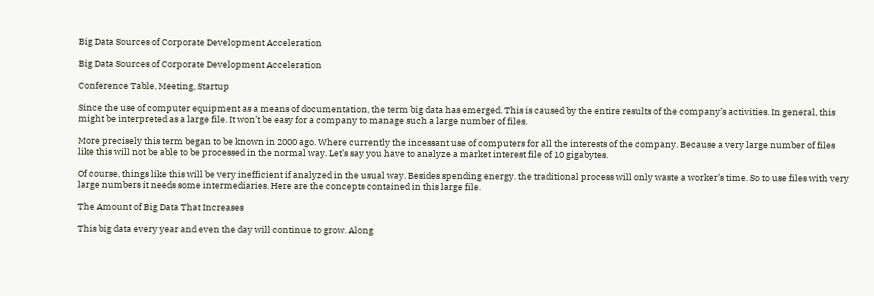Big Data Sources of Corporate Development Acceleration

Big Data Sources of Corporate Development Acceleration

Conference Table, Meeting, Startup

Since the use of computer equipment as a means of documentation, the term big data has emerged. This is caused by the entire results of the company’s activities. In general, this might be interpreted as a large file. It won’t be easy for a company to manage such a large number of files.

More precisely this term began to be known in 2000 ago. Where currently the incessant use of computers for all the interests of the company. Because a very large number of files like this will not be able to be processed in the normal way. Let’s say you have to analyze a market interest file of 10 gigabytes.

Of course, things like this will be very inefficient if analyzed in the usual way. Besides spending energy. the traditional process will only waste a worker’s time. So to use files with very large numbers it needs some intermediaries. Here are the concepts contained in this large file.

The Amount of Big Data That Increases

This big data every year and even the day will continue to grow. Along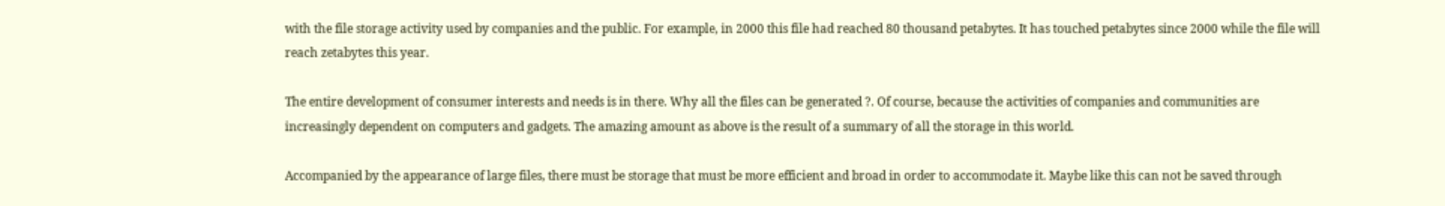with the file storage activity used by companies and the public. For example, in 2000 this file had reached 80 thousand petabytes. It has touched petabytes since 2000 while the file will reach zetabytes this year.

The entire development of consumer interests and needs is in there. Why all the files can be generated ?. Of course, because the activities of companies and communities are increasingly dependent on computers and gadgets. The amazing amount as above is the result of a summary of all the storage in this world.

Accompanied by the appearance of large files, there must be storage that must be more efficient and broad in order to accommodate it. Maybe like this can not be saved through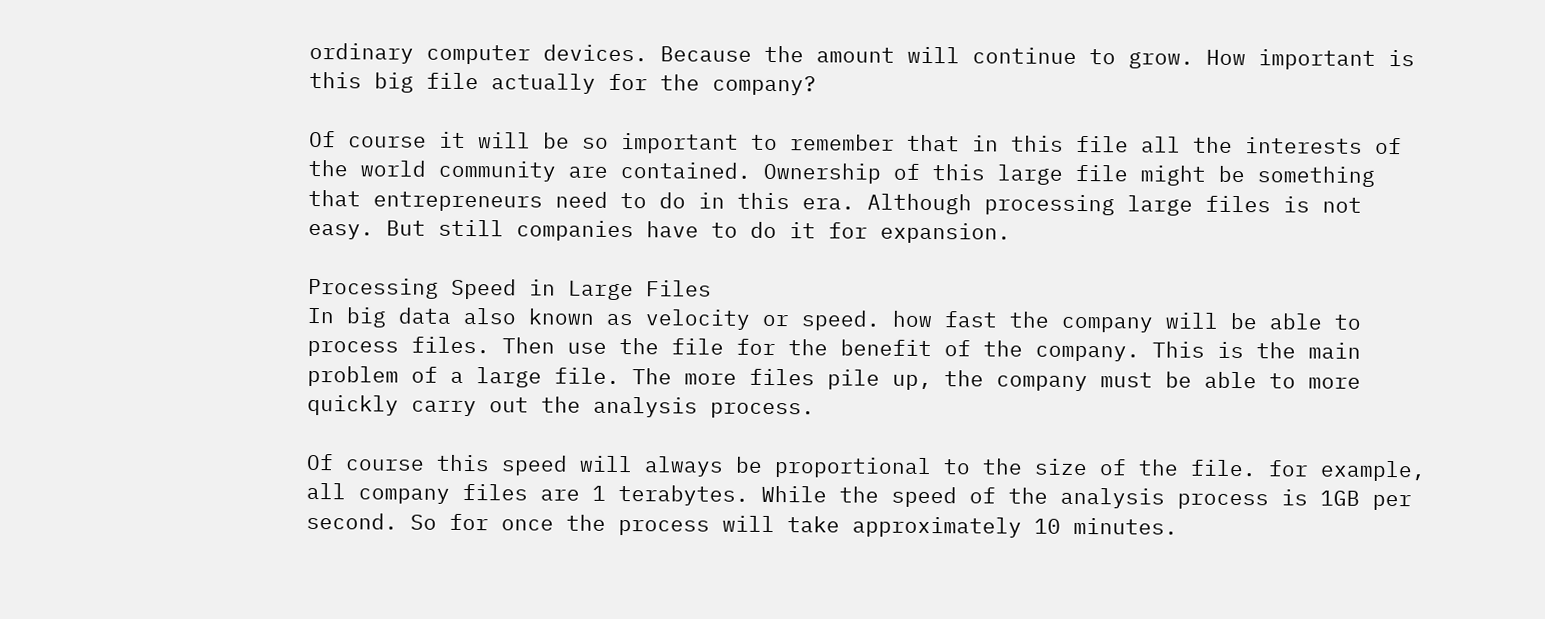ordinary computer devices. Because the amount will continue to grow. How important is this big file actually for the company?

Of course it will be so important to remember that in this file all the interests of the world community are contained. Ownership of this large file might be something that entrepreneurs need to do in this era. Although processing large files is not easy. But still companies have to do it for expansion.

Processing Speed in Large Files
In big data also known as velocity or speed. how fast the company will be able to process files. Then use the file for the benefit of the company. This is the main problem of a large file. The more files pile up, the company must be able to more quickly carry out the analysis process.

Of course this speed will always be proportional to the size of the file. for example, all company files are 1 terabytes. While the speed of the analysis process is 1GB per second. So for once the process will take approximately 10 minutes.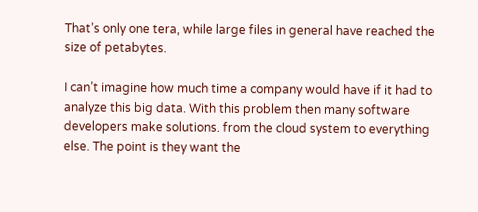That’s only one tera, while large files in general have reached the size of petabytes.

I can’t imagine how much time a company would have if it had to analyze this big data. With this problem then many software developers make solutions. from the cloud system to everything else. The point is they want the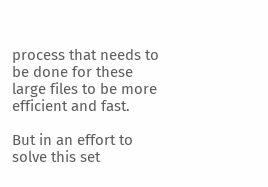process that needs to be done for these large files to be more efficient and fast.

But in an effort to solve this set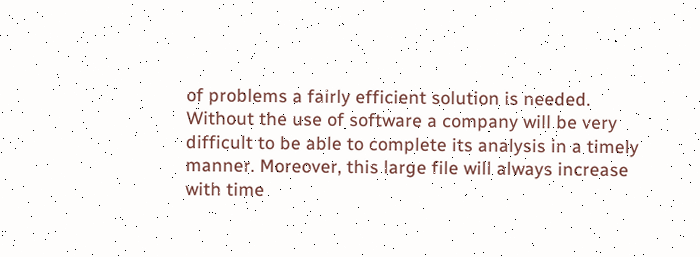of problems a fairly efficient solution is needed. Without the use of software a company will be very difficult to be able to complete its analysis in a timely manner. Moreover, this large file will always increase with time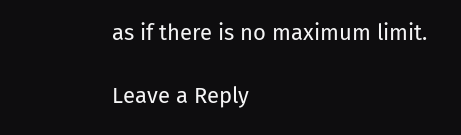as if there is no maximum limit.

Leave a Reply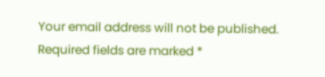Your email address will not be published. Required fields are marked *